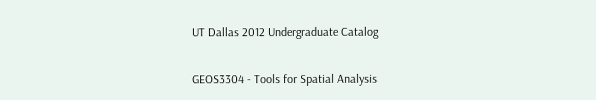UT Dallas 2012 Undergraduate Catalog

GEOS3304 - Tools for Spatial Analysis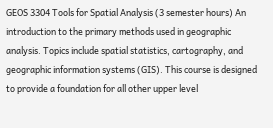GEOS 3304 Tools for Spatial Analysis (3 semester hours) An introduction to the primary methods used in geographic analysis. Topics include spatial statistics, cartography, and geographic information systems (GIS). This course is designed to provide a foundation for all other upper level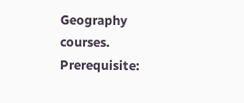Geography courses. Prerequisite: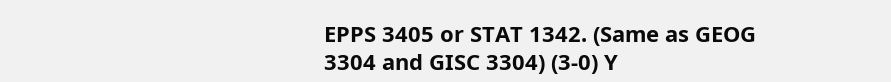EPPS 3405 or STAT 1342. (Same as GEOG 3304 and GISC 3304) (3-0) Y